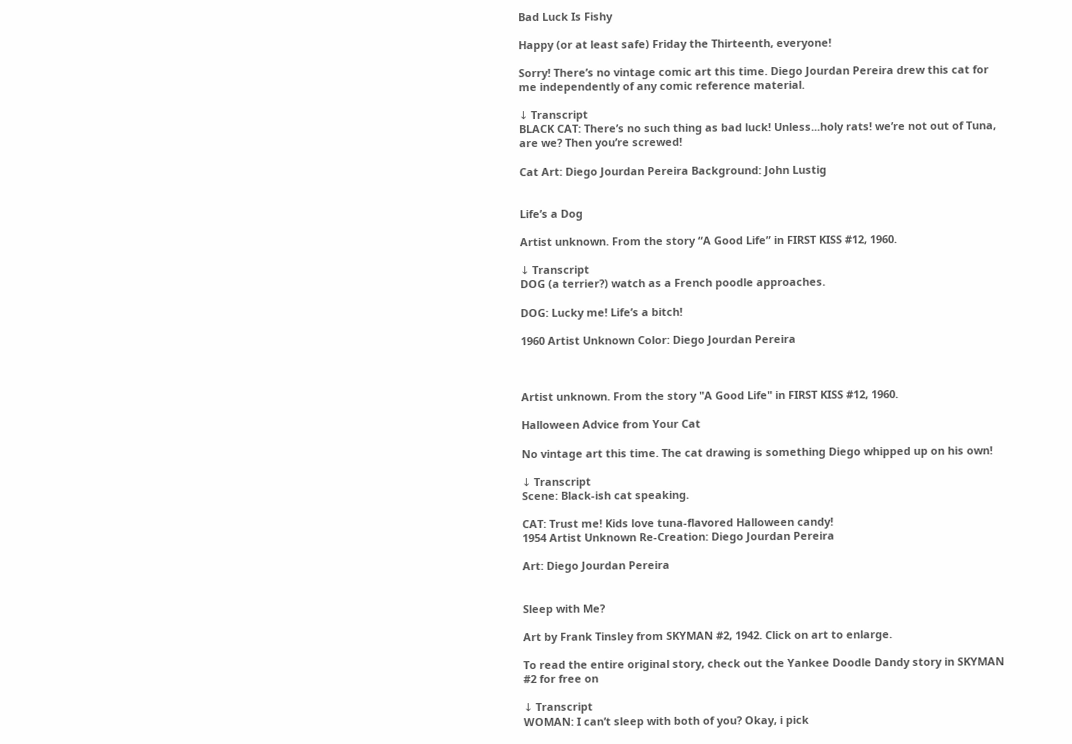Bad Luck Is Fishy

Happy (or at least safe) Friday the Thirteenth, everyone!

Sorry! There’s no vintage comic art this time. Diego Jourdan Pereira drew this cat for me independently of any comic reference material.

↓ Transcript
BLACK CAT: There’s no such thing as bad luck! Unless...holy rats! we’re not out of Tuna, are we? Then you’re screwed!

Cat Art: Diego Jourdan Pereira Background: John Lustig


Life’s a Dog

Artist unknown. From the story “A Good Life” in FIRST KISS #12, 1960.

↓ Transcript
DOG (a terrier?) watch as a French poodle approaches.

DOG: Lucky me! Life’s a bitch!

1960 Artist Unknown Color: Diego Jourdan Pereira



Artist unknown. From the story "A Good Life" in FIRST KISS #12, 1960.

Halloween Advice from Your Cat

No vintage art this time. The cat drawing is something Diego whipped up on his own!

↓ Transcript
Scene: Black-ish cat speaking.

CAT: Trust me! Kids love tuna-flavored Halloween candy!
1954 Artist Unknown Re-Creation: Diego Jourdan Pereira

Art: Diego Jourdan Pereira


Sleep with Me?

Art by Frank Tinsley from SKYMAN #2, 1942. Click on art to enlarge.

To read the entire original story, check out the Yankee Doodle Dandy story in SKYMAN #2 for free on

↓ Transcript
WOMAN: I can’t sleep with both of you? Okay, i pick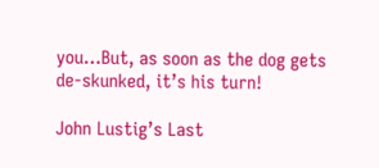you...But, as soon as the dog gets de-skunked, it’s his turn!

John Lustig’s Last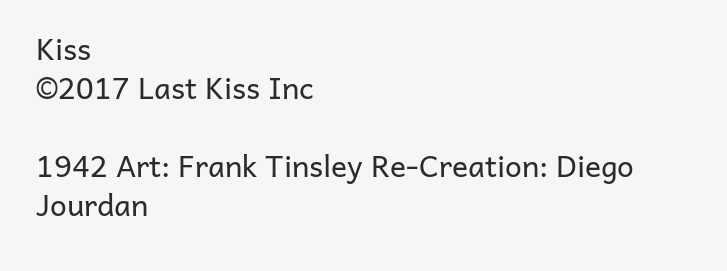Kiss
©2017 Last Kiss Inc

1942 Art: Frank Tinsley Re-Creation: Diego Jourdan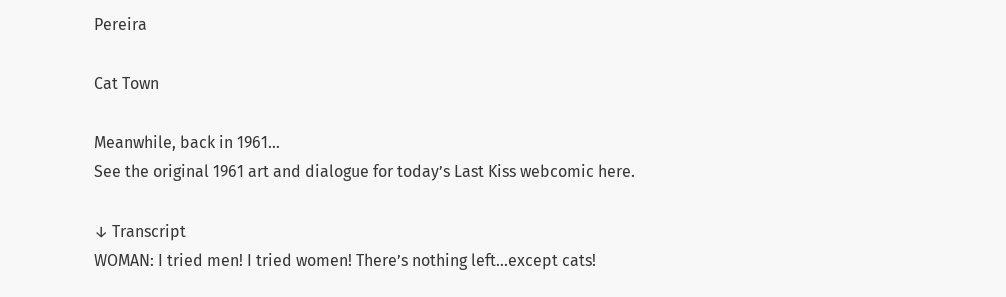Pereira

Cat Town

Meanwhile, back in 1961…
See the original 1961 art and dialogue for today’s Last Kiss webcomic here.

↓ Transcript
WOMAN: I tried men! I tried women! There’s nothing left…except cats!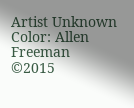Artist Unknown Color: Allen Freeman
©2015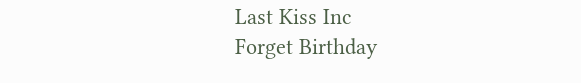Last Kiss Inc
Forget Birthday